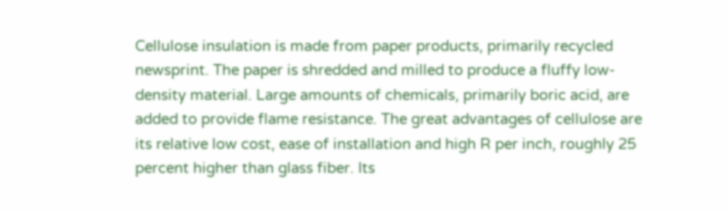Cellulose insulation is made from paper products, primarily recycled newsprint. The paper is shredded and milled to produce a fluffy low-density material. Large amounts of chemicals, primarily boric acid, are added to provide flame resistance. The great advantages of cellulose are its relative low cost, ease of installation and high R per inch, roughly 25 percent higher than glass fiber. Its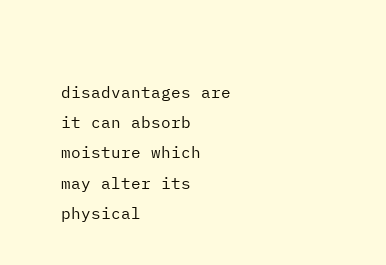disadvantages are it can absorb moisture which may alter its physical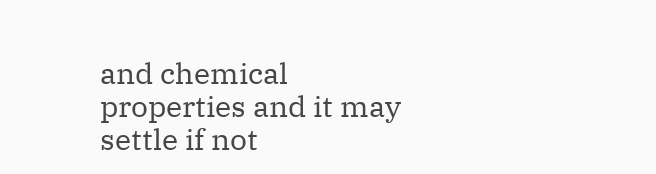and chemical properties and it may settle if not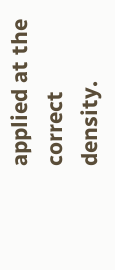applied at the correct density.